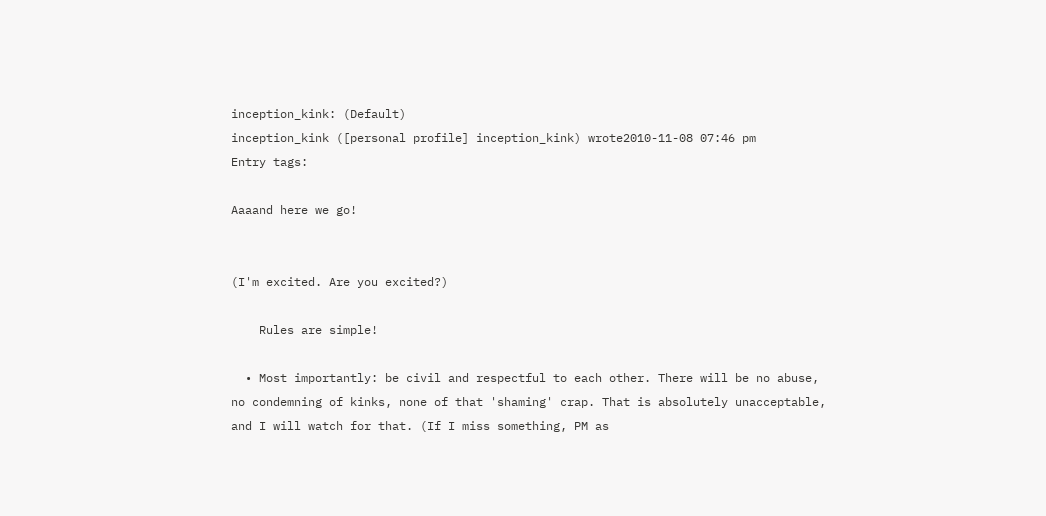inception_kink: (Default)
inception_kink ([personal profile] inception_kink) wrote2010-11-08 07:46 pm
Entry tags:

Aaaand here we go!


(I'm excited. Are you excited?)

    Rules are simple!

  • Most importantly: be civil and respectful to each other. There will be no abuse, no condemning of kinks, none of that 'shaming' crap. That is absolutely unacceptable, and I will watch for that. (If I miss something, PM as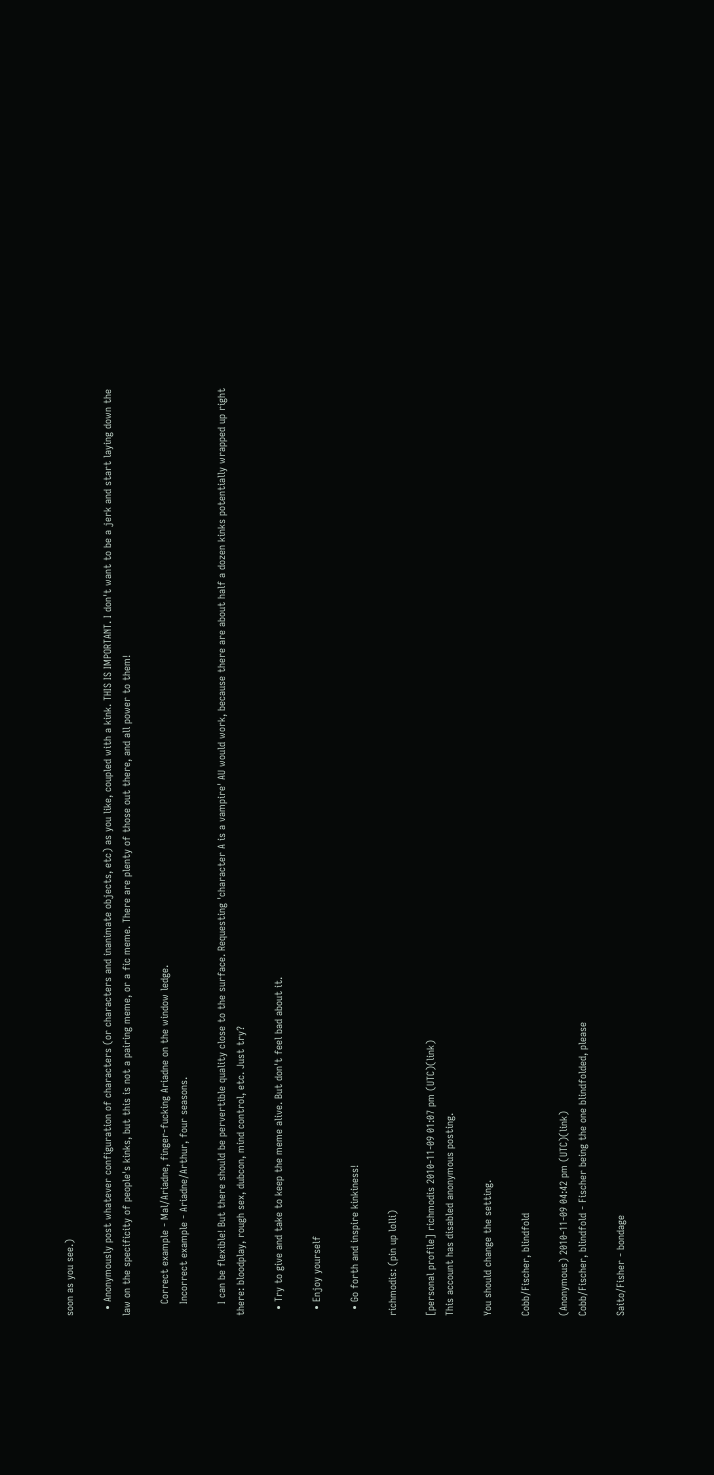soon as you see.)

  • Anonymously post whatever configuration of characters (or characters and inanimate objects, etc) as you like, coupled with a kink. THIS IS IMPORTANT. I don't want to be a jerk and start laying down the law on the specificity of people's kinks, but this is not a pairing meme, or a fic meme. There are plenty of those out there, and all power to them!

    Correct example - Mal/Ariadne, finger-fucking Ariadne on the window ledge.
    Incorrect example - Ariadne/Arthur, four seasons.

    I can be flexible! But there should be pervertible quality close to the surface. Requesting 'character A is a vampire' AU would work, because there are about half a dozen kinks potentially wrapped up right there: bloodplay, rough sex, dubcon, mind control, etc. Just try?

  • Try to give and take to keep the meme alive. But don't feel bad about it.

  • Enjoy yourself

  • Go forth and inspire kinkiness!

richmodis: (pin up lolli)

[personal profile] richmodis 2010-11-09 01:07 pm (UTC)(link)
This account has disabled anonymous posting.

You should change the setting.

Cobb/Fischer, blindfold

(Anonymous) 2010-11-09 04:42 pm (UTC)(link)
Cobb/Fischer, blindfold - Fischer being the one blindfolded, please

Saito/Fisher - bondage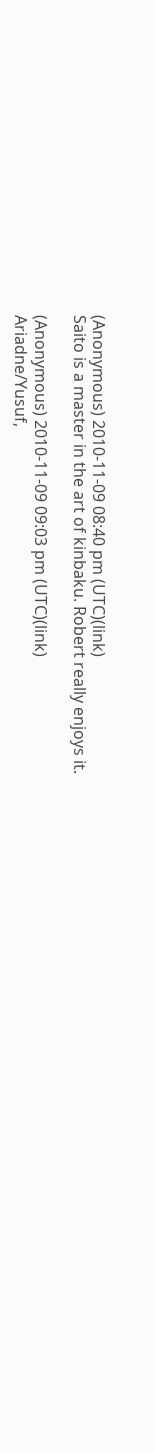(Anonymous) 2010-11-09 08:40 pm (UTC)(link)
Saito is a master in the art of kinbaku. Robert really enjoys it.

(Anonymous) 2010-11-09 09:03 pm (UTC)(link)
Ariadne/Yusuf,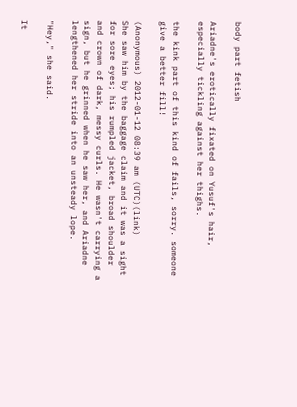body part fetish

Ariadne's erotically fixated on Yusuf's hair, especially tickling against her thighs.

the kink part of this kind of fails, sorry. someone give a better fill!

(Anonymous) 2012-01-12 08:39 am (UTC)(link)
She saw him by the baggage claim and it was a sight for sore eyes; his rumpled jacket, broad shoulder and crown of dark, messy curls. He wasn't carrying a sign, but he grinned when he saw her, and Ariadne lengthened her stride into an unsteady lope.

"Hey," she said.

It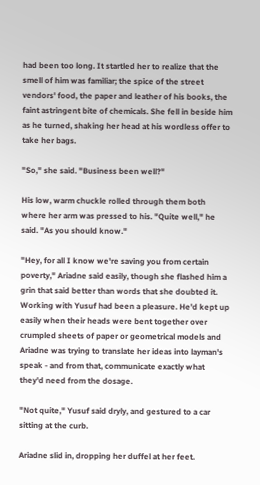had been too long. It startled her to realize that the smell of him was familiar; the spice of the street vendors' food, the paper and leather of his books, the faint astringent bite of chemicals. She fell in beside him as he turned, shaking her head at his wordless offer to take her bags.

"So," she said. "Business been well?"

His low, warm chuckle rolled through them both where her arm was pressed to his. "Quite well," he said. "As you should know."

"Hey, for all I know we're saving you from certain poverty," Ariadne said easily, though she flashed him a grin that said better than words that she doubted it. Working with Yusuf had been a pleasure. He'd kept up easily when their heads were bent together over crumpled sheets of paper or geometrical models and Ariadne was trying to translate her ideas into layman's speak - and from that, communicate exactly what they'd need from the dosage.

"Not quite," Yusuf said dryly, and gestured to a car sitting at the curb.

Ariadne slid in, dropping her duffel at her feet.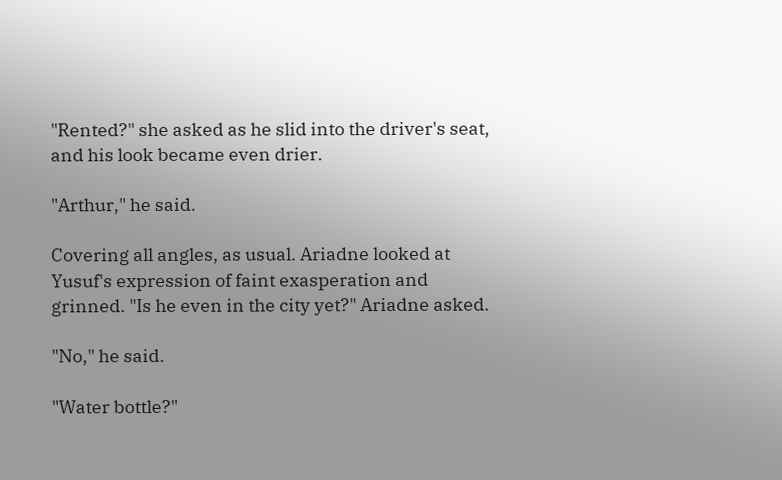"Rented?" she asked as he slid into the driver's seat, and his look became even drier.

"Arthur," he said.

Covering all angles, as usual. Ariadne looked at Yusuf's expression of faint exasperation and grinned. "Is he even in the city yet?" Ariadne asked.

"No," he said.

"Water bottle?"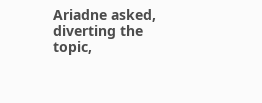Ariadne asked, diverting the topic,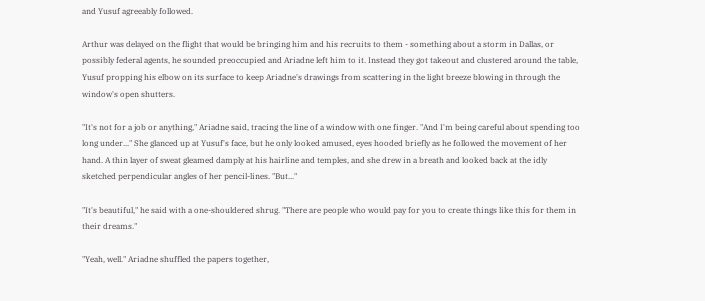and Yusuf agreeably followed.

Arthur was delayed on the flight that would be bringing him and his recruits to them - something about a storm in Dallas, or possibly federal agents, he sounded preoccupied and Ariadne left him to it. Instead they got takeout and clustered around the table, Yusuf propping his elbow on its surface to keep Ariadne's drawings from scattering in the light breeze blowing in through the window's open shutters.

"It's not for a job or anything," Ariadne said, tracing the line of a window with one finger. "And I'm being careful about spending too long under..." She glanced up at Yusuf's face, but he only looked amused, eyes hooded briefly as he followed the movement of her hand. A thin layer of sweat gleamed damply at his hairline and temples, and she drew in a breath and looked back at the idly sketched perpendicular angles of her pencil-lines. "But..."

"It's beautiful," he said with a one-shouldered shrug. "There are people who would pay for you to create things like this for them in their dreams."

"Yeah, well." Ariadne shuffled the papers together,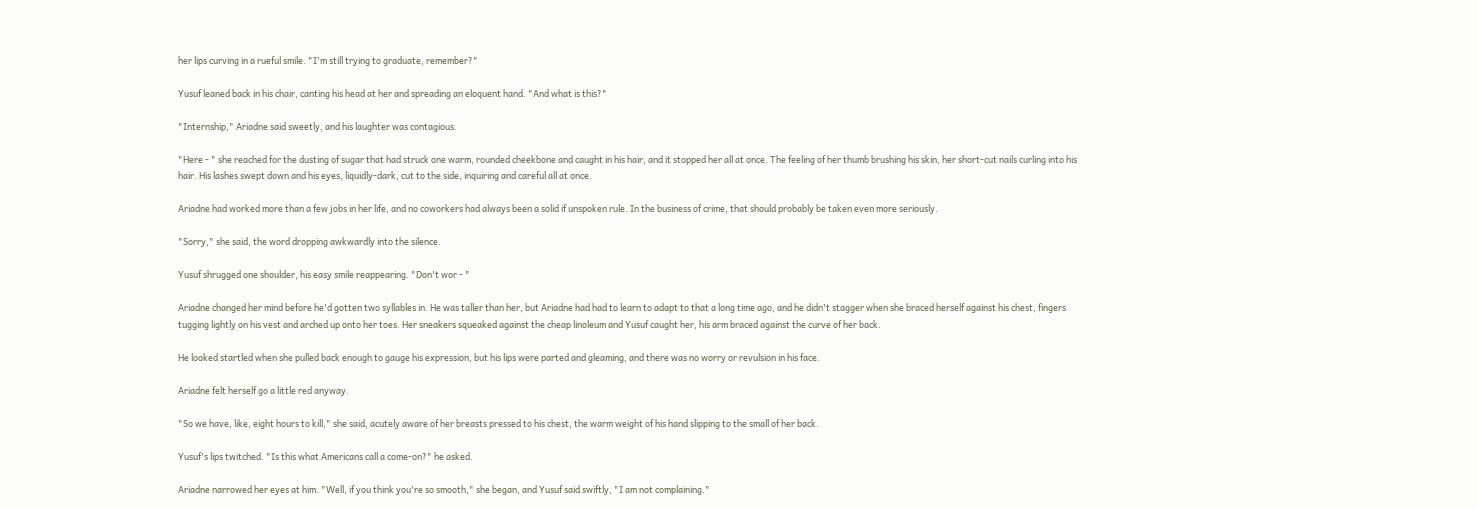her lips curving in a rueful smile. "I'm still trying to graduate, remember?"

Yusuf leaned back in his chair, canting his head at her and spreading an eloquent hand. "And what is this?"

"Internship," Ariadne said sweetly, and his laughter was contagious.

"Here - " she reached for the dusting of sugar that had struck one warm, rounded cheekbone and caught in his hair, and it stopped her all at once. The feeling of her thumb brushing his skin, her short-cut nails curling into his hair. His lashes swept down and his eyes, liquidly-dark, cut to the side, inquiring and careful all at once.

Ariadne had worked more than a few jobs in her life, and no coworkers had always been a solid if unspoken rule. In the business of crime, that should probably be taken even more seriously.

"Sorry," she said, the word dropping awkwardly into the silence.

Yusuf shrugged one shoulder, his easy smile reappearing. "Don't wor - "

Ariadne changed her mind before he'd gotten two syllables in. He was taller than her, but Ariadne had had to learn to adapt to that a long time ago, and he didn't stagger when she braced herself against his chest, fingers tugging lightly on his vest and arched up onto her toes. Her sneakers squeaked against the cheap linoleum and Yusuf caught her, his arm braced against the curve of her back.

He looked startled when she pulled back enough to gauge his expression, but his lips were parted and gleaming, and there was no worry or revulsion in his face.

Ariadne felt herself go a little red anyway.

"So we have, like, eight hours to kill," she said, acutely aware of her breasts pressed to his chest, the warm weight of his hand slipping to the small of her back.

Yusuf's lips twitched. "Is this what Americans call a come-on?" he asked.

Ariadne narrowed her eyes at him. "Well, if you think you're so smooth," she began, and Yusuf said swiftly, "I am not complaining."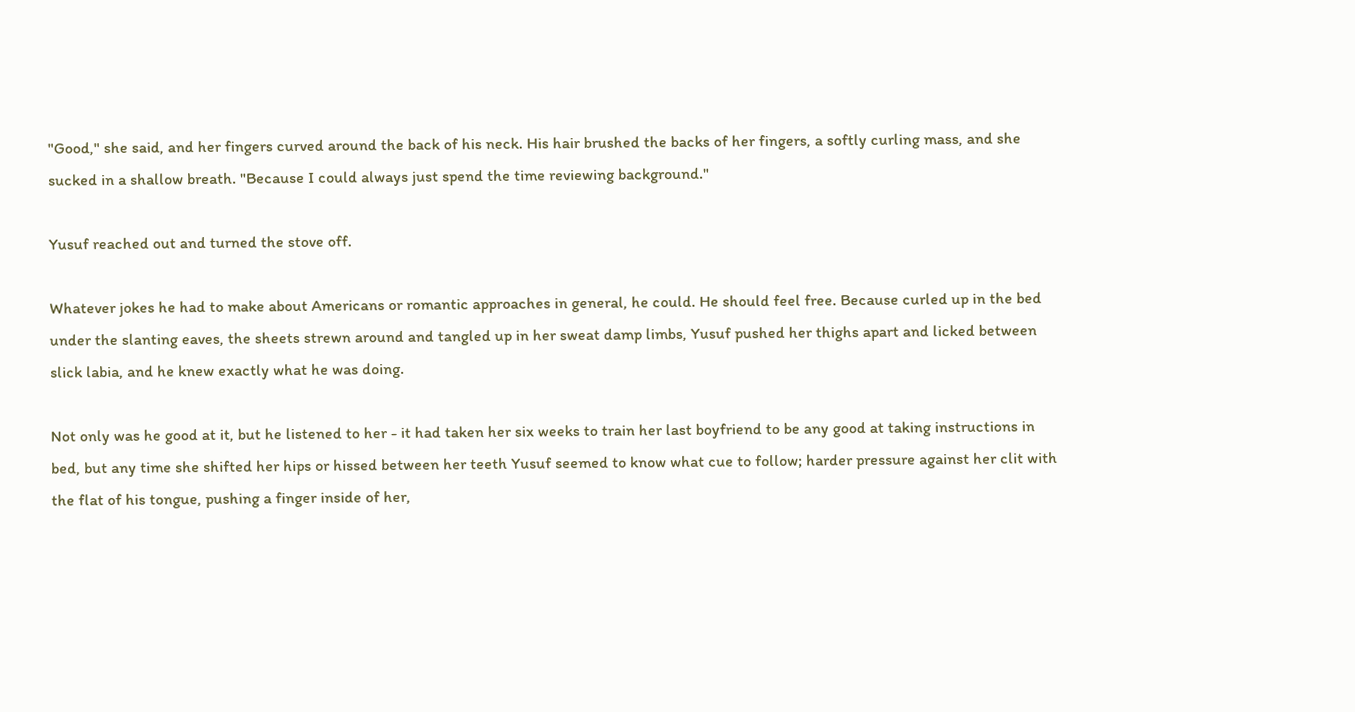"Good," she said, and her fingers curved around the back of his neck. His hair brushed the backs of her fingers, a softly curling mass, and she sucked in a shallow breath. "Because I could always just spend the time reviewing background."

Yusuf reached out and turned the stove off.

Whatever jokes he had to make about Americans or romantic approaches in general, he could. He should feel free. Because curled up in the bed under the slanting eaves, the sheets strewn around and tangled up in her sweat damp limbs, Yusuf pushed her thighs apart and licked between slick labia, and he knew exactly what he was doing.

Not only was he good at it, but he listened to her - it had taken her six weeks to train her last boyfriend to be any good at taking instructions in bed, but any time she shifted her hips or hissed between her teeth Yusuf seemed to know what cue to follow; harder pressure against her clit with the flat of his tongue, pushing a finger inside of her,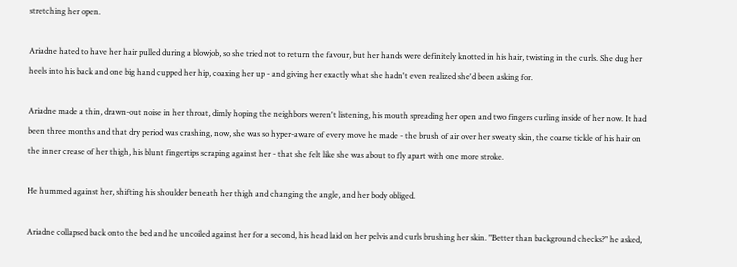stretching her open.

Ariadne hated to have her hair pulled during a blowjob, so she tried not to return the favour, but her hands were definitely knotted in his hair, twisting in the curls. She dug her heels into his back and one big hand cupped her hip, coaxing her up - and giving her exactly what she hadn't even realized she'd been asking for.

Ariadne made a thin, drawn-out noise in her throat, dimly hoping the neighbors weren't listening, his mouth spreading her open and two fingers curling inside of her now. It had been three months and that dry period was crashing, now, she was so hyper-aware of every move he made - the brush of air over her sweaty skin, the coarse tickle of his hair on the inner crease of her thigh, his blunt fingertips scraping against her - that she felt like she was about to fly apart with one more stroke.

He hummed against her, shifting his shoulder beneath her thigh and changing the angle, and her body obliged.

Ariadne collapsed back onto the bed and he uncoiled against her for a second, his head laid on her pelvis and curls brushing her skin. "Better than background checks?" he asked,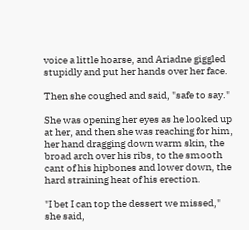voice a little hoarse, and Ariadne giggled stupidly and put her hands over her face.

Then she coughed and said, "safe to say."

She was opening her eyes as he looked up at her, and then she was reaching for him, her hand dragging down warm skin, the broad arch over his ribs, to the smooth cant of his hipbones and lower down, the hard straining heat of his erection.

"I bet I can top the dessert we missed," she said,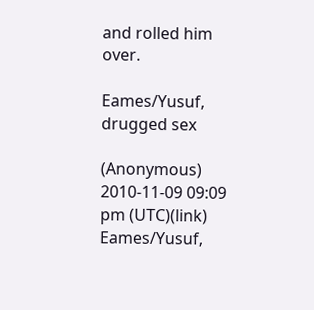and rolled him over.

Eames/Yusuf, drugged sex

(Anonymous) 2010-11-09 09:09 pm (UTC)(link)
Eames/Yusuf,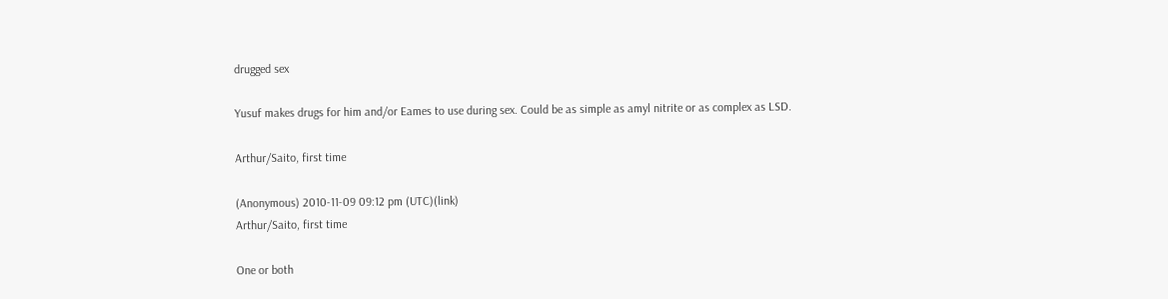drugged sex

Yusuf makes drugs for him and/or Eames to use during sex. Could be as simple as amyl nitrite or as complex as LSD.

Arthur/Saito, first time

(Anonymous) 2010-11-09 09:12 pm (UTC)(link)
Arthur/Saito, first time

One or both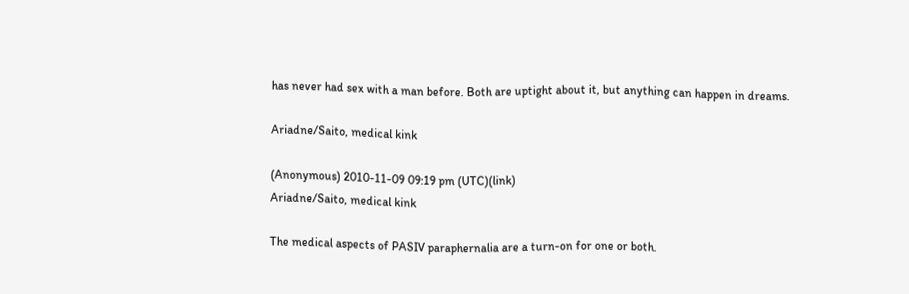has never had sex with a man before. Both are uptight about it, but anything can happen in dreams.

Ariadne/Saito, medical kink

(Anonymous) 2010-11-09 09:19 pm (UTC)(link)
Ariadne/Saito, medical kink

The medical aspects of PASIV paraphernalia are a turn-on for one or both.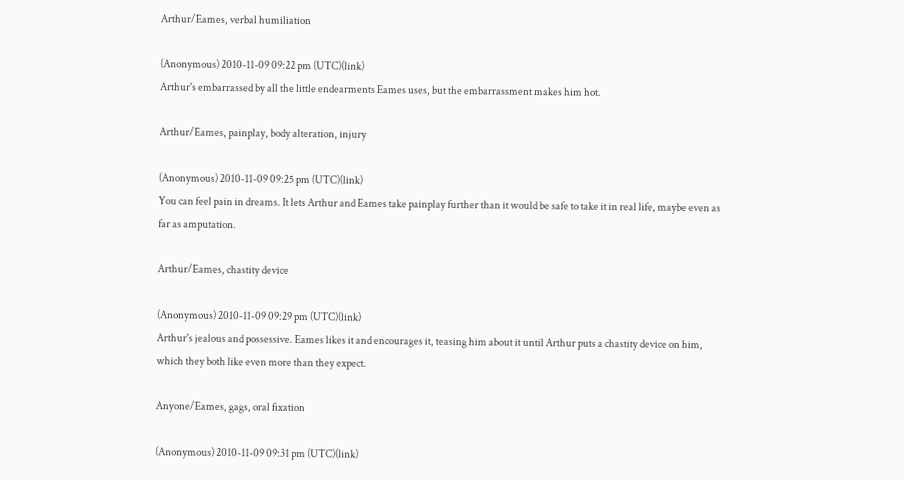Arthur/Eames, verbal humiliation

(Anonymous) 2010-11-09 09:22 pm (UTC)(link)
Arthur's embarrassed by all the little endearments Eames uses, but the embarrassment makes him hot.

Arthur/Eames, painplay, body alteration, injury

(Anonymous) 2010-11-09 09:25 pm (UTC)(link)
You can feel pain in dreams. It lets Arthur and Eames take painplay further than it would be safe to take it in real life, maybe even as far as amputation.

Arthur/Eames, chastity device

(Anonymous) 2010-11-09 09:29 pm (UTC)(link)
Arthur's jealous and possessive. Eames likes it and encourages it, teasing him about it until Arthur puts a chastity device on him, which they both like even more than they expect.

Anyone/Eames, gags, oral fixation

(Anonymous) 2010-11-09 09:31 pm (UTC)(link)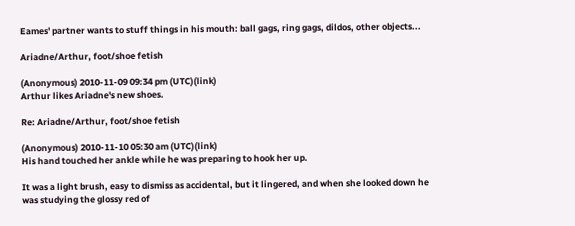Eames' partner wants to stuff things in his mouth: ball gags, ring gags, dildos, other objects...

Ariadne/Arthur, foot/shoe fetish

(Anonymous) 2010-11-09 09:34 pm (UTC)(link)
Arthur likes Ariadne's new shoes.

Re: Ariadne/Arthur, foot/shoe fetish

(Anonymous) 2010-11-10 05:30 am (UTC)(link)
His hand touched her ankle while he was preparing to hook her up.

It was a light brush, easy to dismiss as accidental, but it lingered, and when she looked down he was studying the glossy red of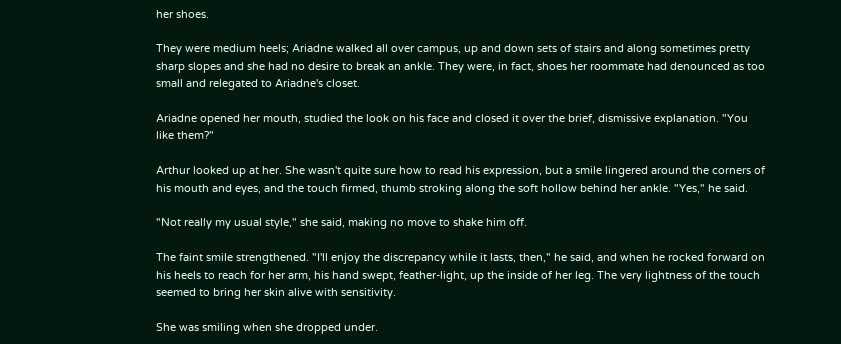her shoes.

They were medium heels; Ariadne walked all over campus, up and down sets of stairs and along sometimes pretty sharp slopes and she had no desire to break an ankle. They were, in fact, shoes her roommate had denounced as too small and relegated to Ariadne's closet.

Ariadne opened her mouth, studied the look on his face and closed it over the brief, dismissive explanation. "You like them?"

Arthur looked up at her. She wasn't quite sure how to read his expression, but a smile lingered around the corners of his mouth and eyes, and the touch firmed, thumb stroking along the soft hollow behind her ankle. "Yes," he said.

"Not really my usual style," she said, making no move to shake him off.

The faint smile strengthened. "I'll enjoy the discrepancy while it lasts, then," he said, and when he rocked forward on his heels to reach for her arm, his hand swept, feather-light, up the inside of her leg. The very lightness of the touch seemed to bring her skin alive with sensitivity.

She was smiling when she dropped under.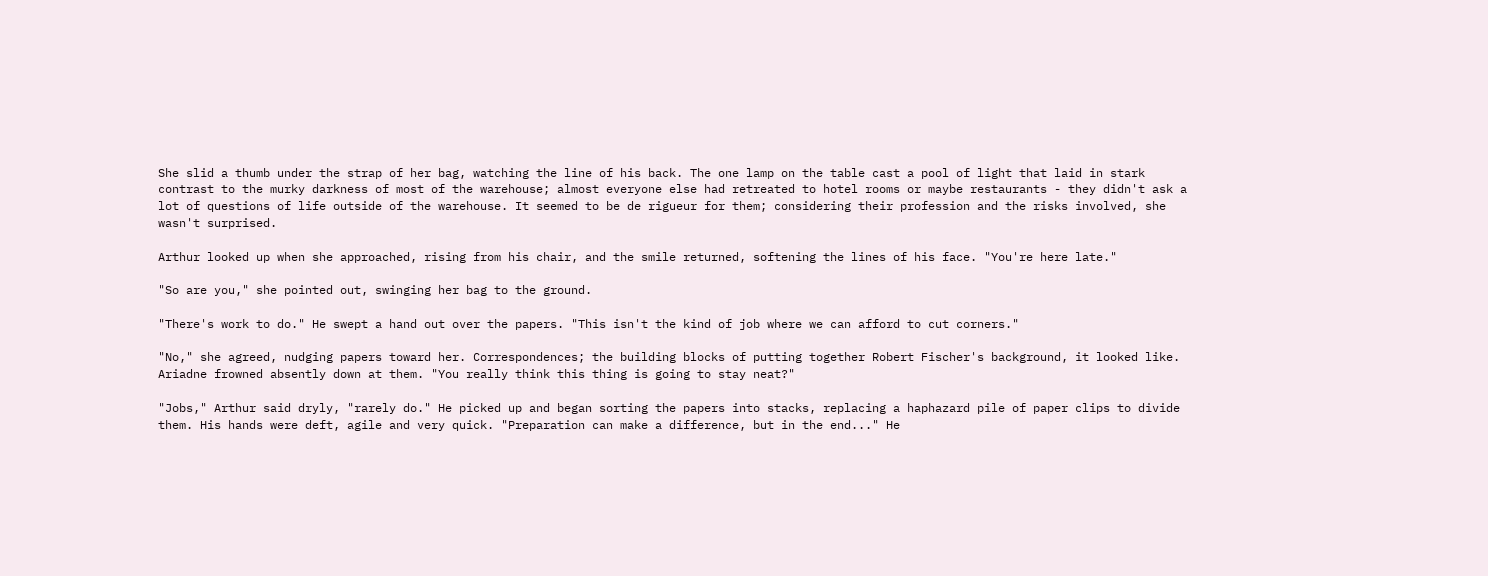She slid a thumb under the strap of her bag, watching the line of his back. The one lamp on the table cast a pool of light that laid in stark contrast to the murky darkness of most of the warehouse; almost everyone else had retreated to hotel rooms or maybe restaurants - they didn't ask a lot of questions of life outside of the warehouse. It seemed to be de rigueur for them; considering their profession and the risks involved, she wasn't surprised.

Arthur looked up when she approached, rising from his chair, and the smile returned, softening the lines of his face. "You're here late."

"So are you," she pointed out, swinging her bag to the ground.

"There's work to do." He swept a hand out over the papers. "This isn't the kind of job where we can afford to cut corners."

"No," she agreed, nudging papers toward her. Correspondences; the building blocks of putting together Robert Fischer's background, it looked like. Ariadne frowned absently down at them. "You really think this thing is going to stay neat?"

"Jobs," Arthur said dryly, "rarely do." He picked up and began sorting the papers into stacks, replacing a haphazard pile of paper clips to divide them. His hands were deft, agile and very quick. "Preparation can make a difference, but in the end..." He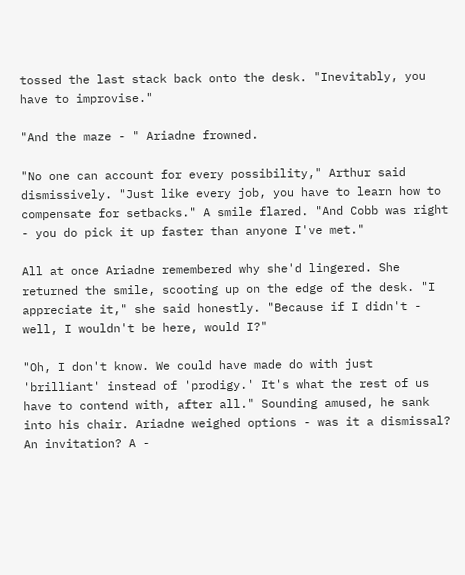tossed the last stack back onto the desk. "Inevitably, you have to improvise."

"And the maze - " Ariadne frowned.

"No one can account for every possibility," Arthur said dismissively. "Just like every job, you have to learn how to compensate for setbacks." A smile flared. "And Cobb was right - you do pick it up faster than anyone I've met."

All at once Ariadne remembered why she'd lingered. She returned the smile, scooting up on the edge of the desk. "I appreciate it," she said honestly. "Because if I didn't - well, I wouldn't be here, would I?"

"Oh, I don't know. We could have made do with just 'brilliant' instead of 'prodigy.' It's what the rest of us have to contend with, after all." Sounding amused, he sank into his chair. Ariadne weighed options - was it a dismissal? An invitation? A -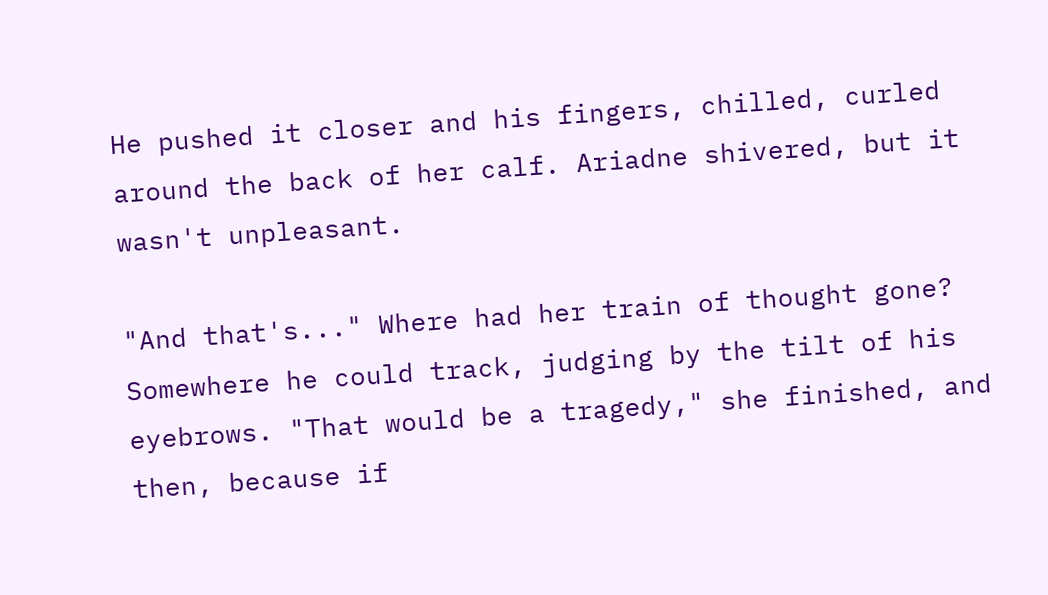He pushed it closer and his fingers, chilled, curled around the back of her calf. Ariadne shivered, but it wasn't unpleasant.

"And that's..." Where had her train of thought gone? Somewhere he could track, judging by the tilt of his eyebrows. "That would be a tragedy," she finished, and then, because if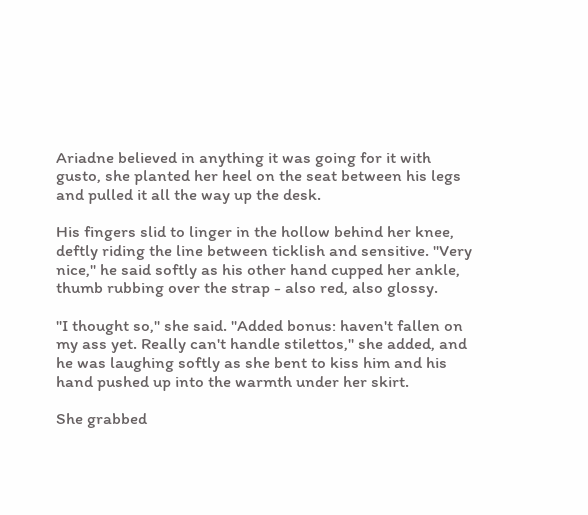Ariadne believed in anything it was going for it with gusto, she planted her heel on the seat between his legs and pulled it all the way up the desk.

His fingers slid to linger in the hollow behind her knee, deftly riding the line between ticklish and sensitive. "Very nice," he said softly as his other hand cupped her ankle, thumb rubbing over the strap - also red, also glossy.

"I thought so," she said. "Added bonus: haven't fallen on my ass yet. Really can't handle stilettos," she added, and he was laughing softly as she bent to kiss him and his hand pushed up into the warmth under her skirt.

She grabbed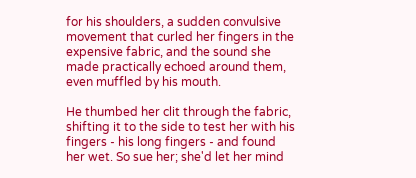for his shoulders, a sudden convulsive movement that curled her fingers in the expensive fabric, and the sound she made practically echoed around them, even muffled by his mouth.

He thumbed her clit through the fabric, shifting it to the side to test her with his fingers - his long fingers - and found her wet. So sue her; she'd let her mind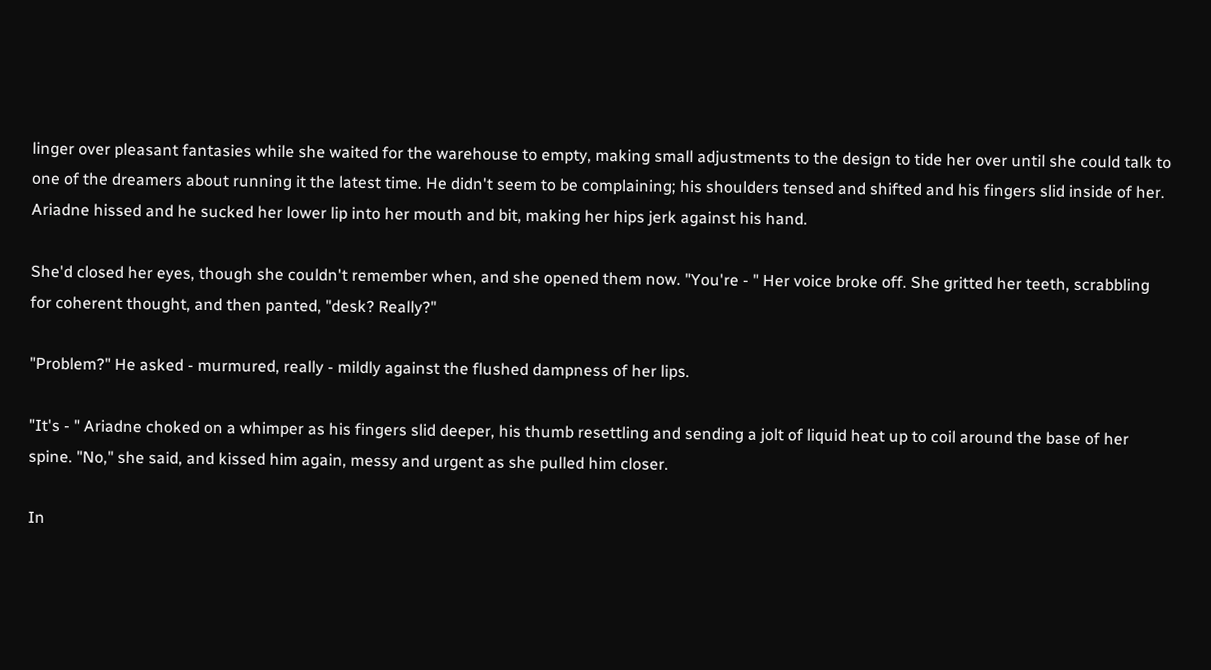linger over pleasant fantasies while she waited for the warehouse to empty, making small adjustments to the design to tide her over until she could talk to one of the dreamers about running it the latest time. He didn't seem to be complaining; his shoulders tensed and shifted and his fingers slid inside of her. Ariadne hissed and he sucked her lower lip into her mouth and bit, making her hips jerk against his hand.

She'd closed her eyes, though she couldn't remember when, and she opened them now. "You're - " Her voice broke off. She gritted her teeth, scrabbling for coherent thought, and then panted, "desk? Really?"

"Problem?" He asked - murmured, really - mildly against the flushed dampness of her lips.

"It's - " Ariadne choked on a whimper as his fingers slid deeper, his thumb resettling and sending a jolt of liquid heat up to coil around the base of her spine. "No," she said, and kissed him again, messy and urgent as she pulled him closer.

In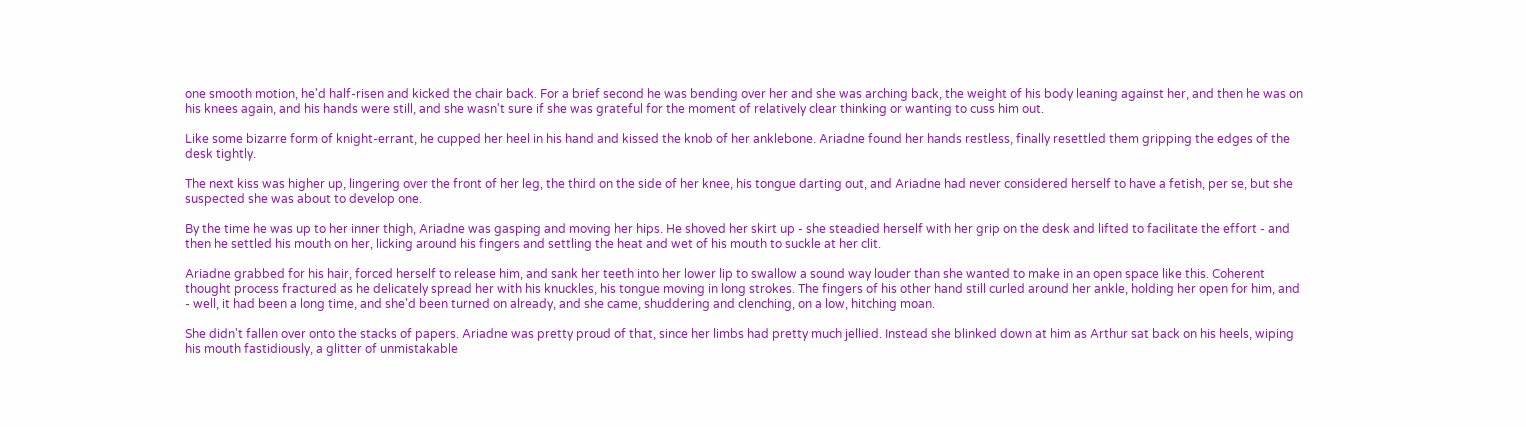one smooth motion, he'd half-risen and kicked the chair back. For a brief second he was bending over her and she was arching back, the weight of his body leaning against her, and then he was on his knees again, and his hands were still, and she wasn't sure if she was grateful for the moment of relatively clear thinking or wanting to cuss him out.

Like some bizarre form of knight-errant, he cupped her heel in his hand and kissed the knob of her anklebone. Ariadne found her hands restless, finally resettled them gripping the edges of the desk tightly.

The next kiss was higher up, lingering over the front of her leg, the third on the side of her knee, his tongue darting out, and Ariadne had never considered herself to have a fetish, per se, but she suspected she was about to develop one.

By the time he was up to her inner thigh, Ariadne was gasping and moving her hips. He shoved her skirt up - she steadied herself with her grip on the desk and lifted to facilitate the effort - and then he settled his mouth on her, licking around his fingers and settling the heat and wet of his mouth to suckle at her clit.

Ariadne grabbed for his hair, forced herself to release him, and sank her teeth into her lower lip to swallow a sound way louder than she wanted to make in an open space like this. Coherent thought process fractured as he delicately spread her with his knuckles, his tongue moving in long strokes. The fingers of his other hand still curled around her ankle, holding her open for him, and - well, it had been a long time, and she'd been turned on already, and she came, shuddering and clenching, on a low, hitching moan.

She didn't fallen over onto the stacks of papers. Ariadne was pretty proud of that, since her limbs had pretty much jellied. Instead she blinked down at him as Arthur sat back on his heels, wiping his mouth fastidiously, a glitter of unmistakable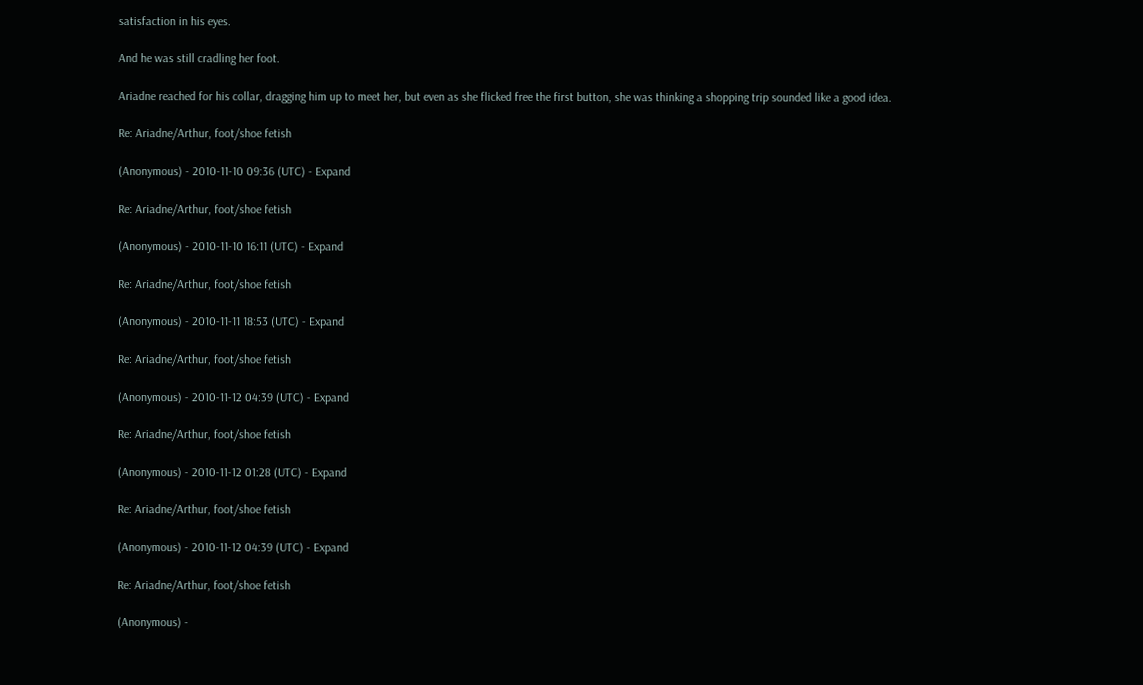satisfaction in his eyes.

And he was still cradling her foot.

Ariadne reached for his collar, dragging him up to meet her, but even as she flicked free the first button, she was thinking a shopping trip sounded like a good idea.

Re: Ariadne/Arthur, foot/shoe fetish

(Anonymous) - 2010-11-10 09:36 (UTC) - Expand

Re: Ariadne/Arthur, foot/shoe fetish

(Anonymous) - 2010-11-10 16:11 (UTC) - Expand

Re: Ariadne/Arthur, foot/shoe fetish

(Anonymous) - 2010-11-11 18:53 (UTC) - Expand

Re: Ariadne/Arthur, foot/shoe fetish

(Anonymous) - 2010-11-12 04:39 (UTC) - Expand

Re: Ariadne/Arthur, foot/shoe fetish

(Anonymous) - 2010-11-12 01:28 (UTC) - Expand

Re: Ariadne/Arthur, foot/shoe fetish

(Anonymous) - 2010-11-12 04:39 (UTC) - Expand

Re: Ariadne/Arthur, foot/shoe fetish

(Anonymous) -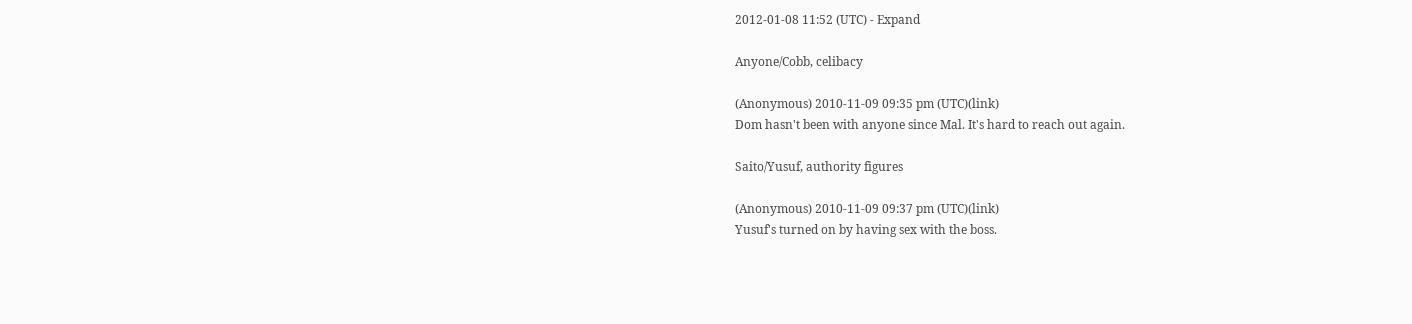2012-01-08 11:52 (UTC) - Expand

Anyone/Cobb, celibacy

(Anonymous) 2010-11-09 09:35 pm (UTC)(link)
Dom hasn't been with anyone since Mal. It's hard to reach out again.

Saito/Yusuf, authority figures

(Anonymous) 2010-11-09 09:37 pm (UTC)(link)
Yusuf's turned on by having sex with the boss.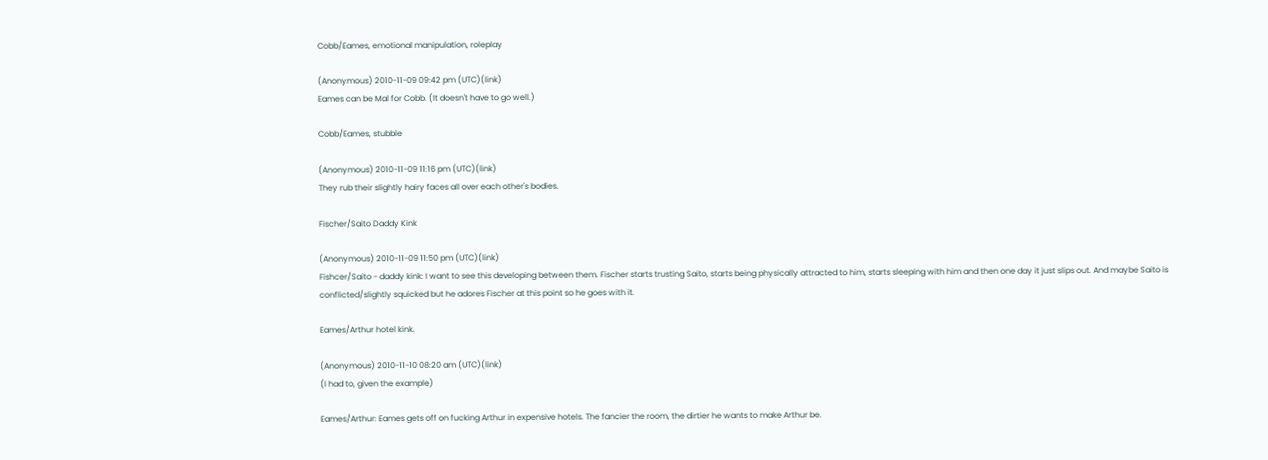Cobb/Eames, emotional manipulation, roleplay

(Anonymous) 2010-11-09 09:42 pm (UTC)(link)
Eames can be Mal for Cobb. (It doesn't have to go well.)

Cobb/Eames, stubble

(Anonymous) 2010-11-09 11:16 pm (UTC)(link)
They rub their slightly hairy faces all over each other's bodies.

Fischer/Saito Daddy Kink

(Anonymous) 2010-11-09 11:50 pm (UTC)(link)
Fishcer/Saito - daddy kink: I want to see this developing between them. Fischer starts trusting Saito, starts being physically attracted to him, starts sleeping with him and then one day it just slips out. And maybe Saito is conflicted/slightly squicked but he adores Fischer at this point so he goes with it.

Eames/Arthur hotel kink.

(Anonymous) 2010-11-10 08:20 am (UTC)(link)
(I had to, given the example)

Eames/Arthur: Eames gets off on fucking Arthur in expensive hotels. The fancier the room, the dirtier he wants to make Arthur be.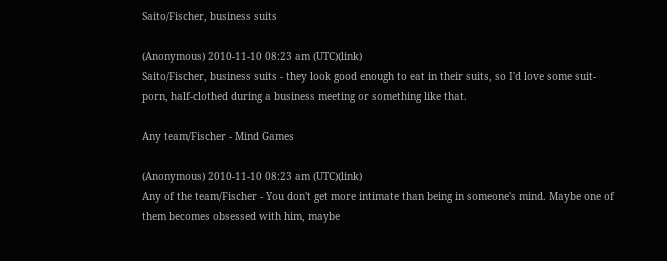Saito/Fischer, business suits

(Anonymous) 2010-11-10 08:23 am (UTC)(link)
Saito/Fischer, business suits - they look good enough to eat in their suits, so I'd love some suit-porn, half-clothed during a business meeting or something like that.

Any team/Fischer - Mind Games

(Anonymous) 2010-11-10 08:23 am (UTC)(link)
Any of the team/Fischer - You don't get more intimate than being in someone's mind. Maybe one of them becomes obsessed with him, maybe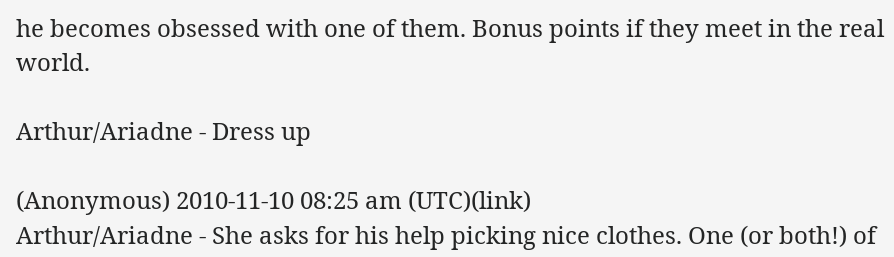he becomes obsessed with one of them. Bonus points if they meet in the real world.

Arthur/Ariadne - Dress up

(Anonymous) 2010-11-10 08:25 am (UTC)(link)
Arthur/Ariadne - She asks for his help picking nice clothes. One (or both!) of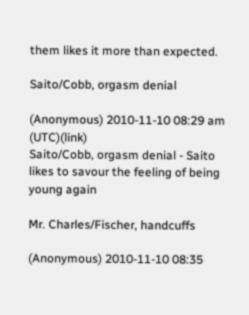them likes it more than expected.

Saito/Cobb, orgasm denial

(Anonymous) 2010-11-10 08:29 am (UTC)(link)
Saito/Cobb, orgasm denial - Saito likes to savour the feeling of being young again

Mr. Charles/Fischer, handcuffs

(Anonymous) 2010-11-10 08:35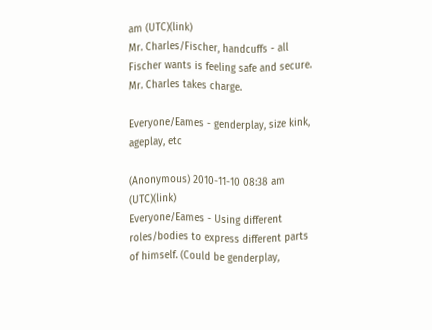am (UTC)(link)
Mr. Charles/Fischer, handcuffs - all Fischer wants is feeling safe and secure. Mr. Charles takes charge.

Everyone/Eames - genderplay, size kink, ageplay, etc

(Anonymous) 2010-11-10 08:38 am (UTC)(link)
Everyone/Eames - Using different roles/bodies to express different parts of himself. (Could be genderplay,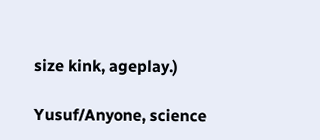size kink, ageplay.)

Yusuf/Anyone, science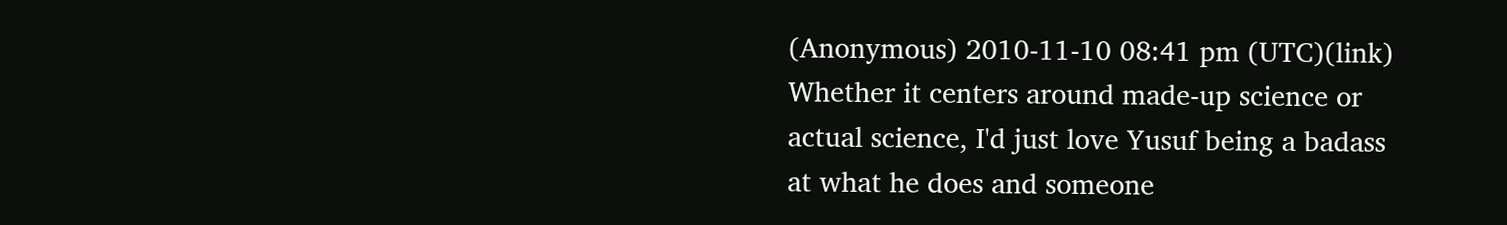(Anonymous) 2010-11-10 08:41 pm (UTC)(link)
Whether it centers around made-up science or actual science, I'd just love Yusuf being a badass at what he does and someone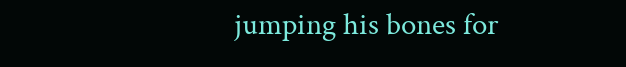jumping his bones for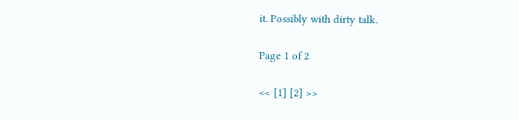it. Possibly with dirty talk.

Page 1 of 2

<< [1] [2] >>